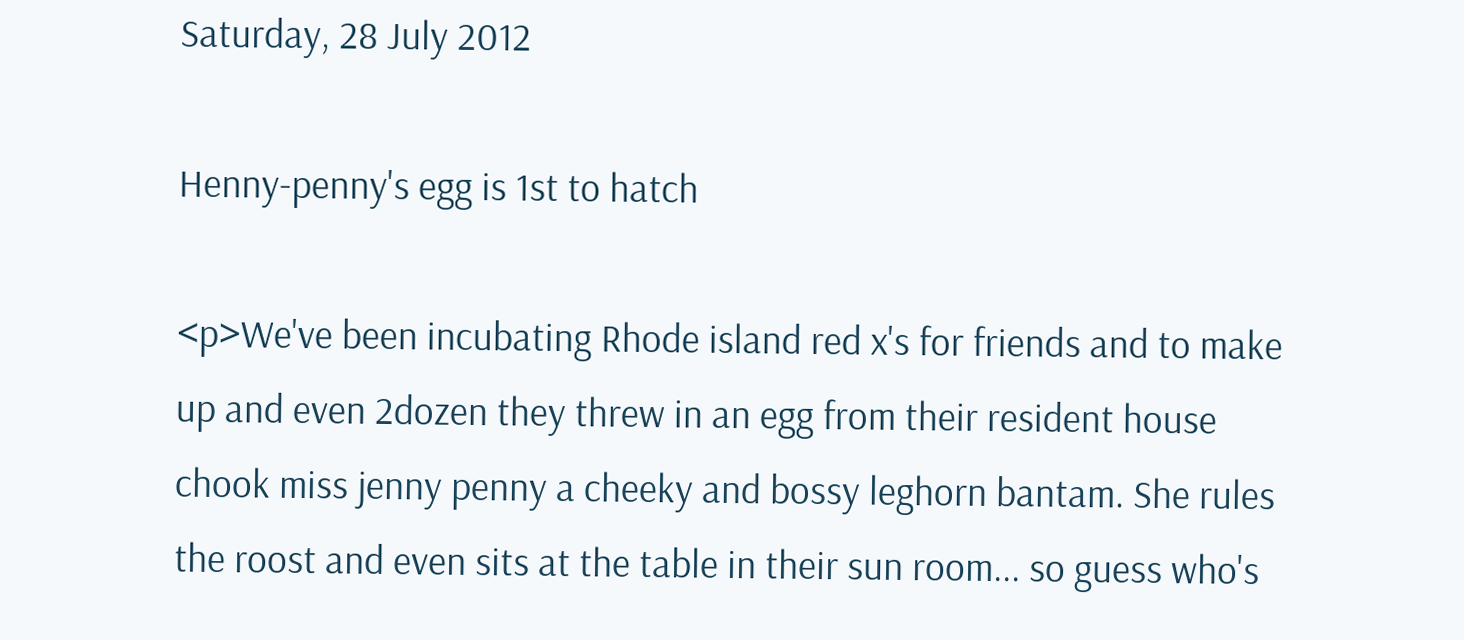Saturday, 28 July 2012

Henny-penny's egg is 1st to hatch

<p>We've been incubating Rhode island red x's for friends and to make up and even 2dozen they threw in an egg from their resident house chook miss jenny penny a cheeky and bossy leghorn bantam. She rules the roost and even sits at the table in their sun room... so guess who's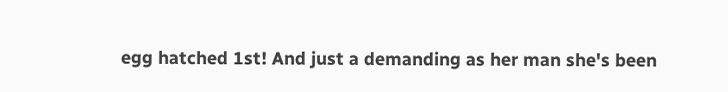egg hatched 1st! And just a demanding as her man she's been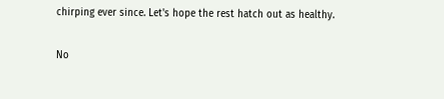chirping ever since. Let's hope the rest hatch out as healthy.

No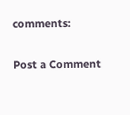comments:

Post a Comment